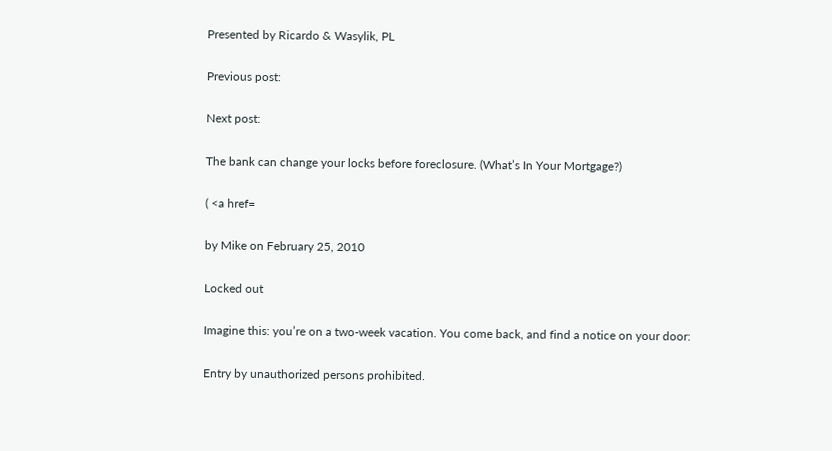Presented by Ricardo & Wasylik, PL

Previous post:

Next post:

The bank can change your locks before foreclosure. (What’s In Your Mortgage?)

( <a href=

by Mike on February 25, 2010

Locked out

Imagine this: you’re on a two-week vacation. You come back, and find a notice on your door:

Entry by unauthorized persons prohibited.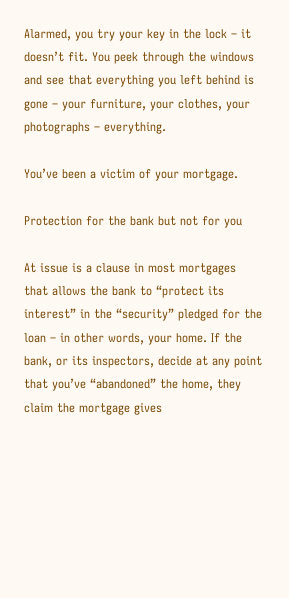Alarmed, you try your key in the lock – it doesn’t fit. You peek through the windows and see that everything you left behind is gone – your furniture, your clothes, your photographs – everything.

You’ve been a victim of your mortgage.

Protection for the bank but not for you

At issue is a clause in most mortgages that allows the bank to “protect its interest” in the “security” pledged for the loan – in other words, your home. If the bank, or its inspectors, decide at any point that you’ve “abandoned” the home, they claim the mortgage gives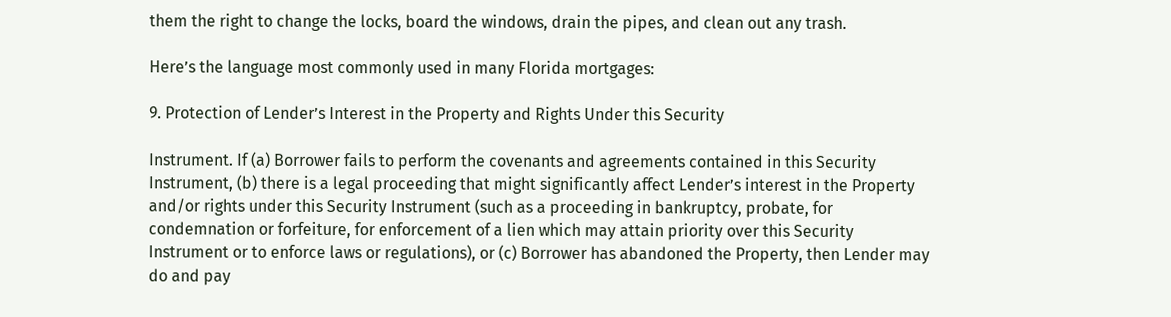them the right to change the locks, board the windows, drain the pipes, and clean out any trash.

Here’s the language most commonly used in many Florida mortgages:

9. Protection of Lender’s Interest in the Property and Rights Under this Security

Instrument. If (a) Borrower fails to perform the covenants and agreements contained in this Security Instrument, (b) there is a legal proceeding that might significantly affect Lender’s interest in the Property and/or rights under this Security Instrument (such as a proceeding in bankruptcy, probate, for condemnation or forfeiture, for enforcement of a lien which may attain priority over this Security Instrument or to enforce laws or regulations), or (c) Borrower has abandoned the Property, then Lender may do and pay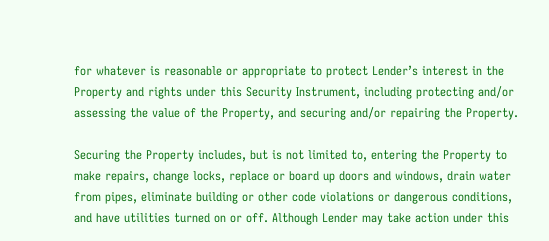for whatever is reasonable or appropriate to protect Lender’s interest in the Property and rights under this Security Instrument, including protecting and/or assessing the value of the Property, and securing and/or repairing the Property.

Securing the Property includes, but is not limited to, entering the Property to make repairs, change locks, replace or board up doors and windows, drain water from pipes, eliminate building or other code violations or dangerous conditions, and have utilities turned on or off. Although Lender may take action under this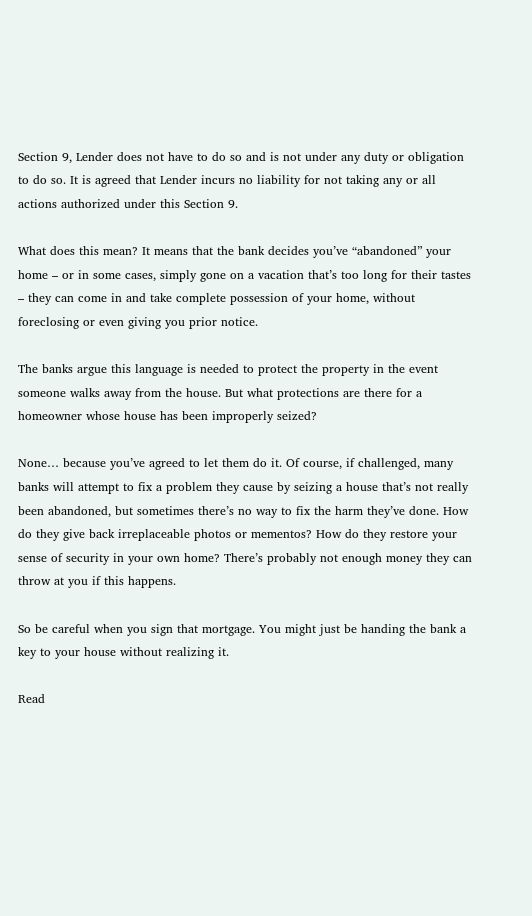Section 9, Lender does not have to do so and is not under any duty or obligation to do so. It is agreed that Lender incurs no liability for not taking any or all actions authorized under this Section 9.

What does this mean? It means that the bank decides you’ve “abandoned” your home – or in some cases, simply gone on a vacation that’s too long for their tastes – they can come in and take complete possession of your home, without foreclosing or even giving you prior notice.

The banks argue this language is needed to protect the property in the event someone walks away from the house. But what protections are there for a homeowner whose house has been improperly seized?

None… because you’ve agreed to let them do it. Of course, if challenged, many banks will attempt to fix a problem they cause by seizing a house that’s not really been abandoned, but sometimes there’s no way to fix the harm they’ve done. How do they give back irreplaceable photos or mementos? How do they restore your sense of security in your own home? There’s probably not enough money they can throw at you if this happens.

So be careful when you sign that mortgage. You might just be handing the bank a key to your house without realizing it.

Read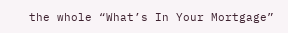the whole “What’s In Your Mortgage”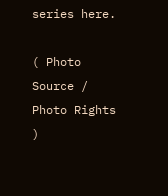series here.

( Photo Source / Photo Rights )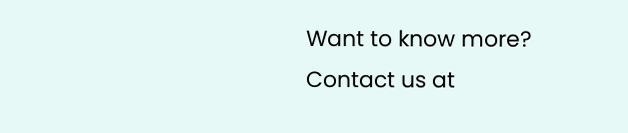Want to know more? Contact us at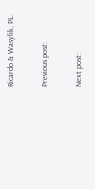Ricardo & Wasylik, PL.

Previous post:

Next post: